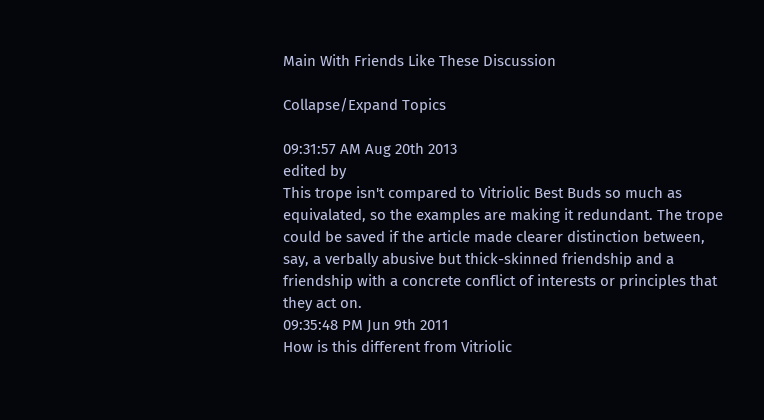Main With Friends Like These Discussion

Collapse/Expand Topics

09:31:57 AM Aug 20th 2013
edited by
This trope isn't compared to Vitriolic Best Buds so much as equivalated, so the examples are making it redundant. The trope could be saved if the article made clearer distinction between, say, a verbally abusive but thick-skinned friendship and a friendship with a concrete conflict of interests or principles that they act on.
09:35:48 PM Jun 9th 2011
How is this different from Vitriolic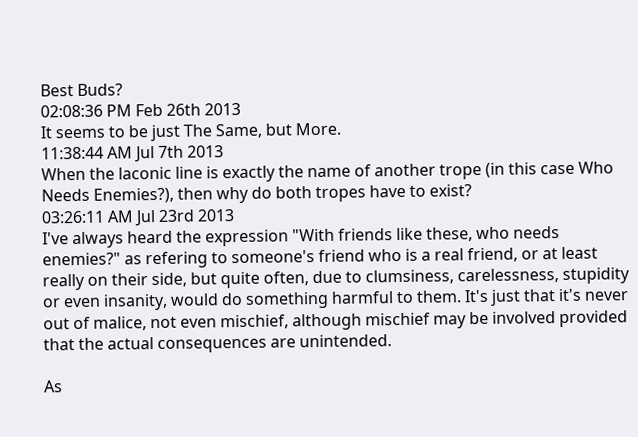Best Buds?
02:08:36 PM Feb 26th 2013
It seems to be just The Same, but More.
11:38:44 AM Jul 7th 2013
When the laconic line is exactly the name of another trope (in this case Who Needs Enemies?), then why do both tropes have to exist?
03:26:11 AM Jul 23rd 2013
I've always heard the expression "With friends like these, who needs enemies?" as refering to someone's friend who is a real friend, or at least really on their side, but quite often, due to clumsiness, carelessness, stupidity or even insanity, would do something harmful to them. It's just that it's never out of malice, not even mischief, although mischief may be involved provided that the actual consequences are unintended.

As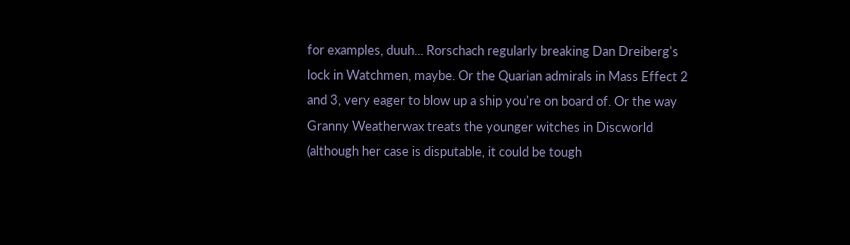for examples, duuh... Rorschach regularly breaking Dan Dreiberg's lock in Watchmen, maybe. Or the Quarian admirals in Mass Effect 2 and 3, very eager to blow up a ship you're on board of. Or the way Granny Weatherwax treats the younger witches in Discworld (although her case is disputable, it could be tough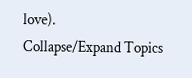love).
Collapse/Expand Topics